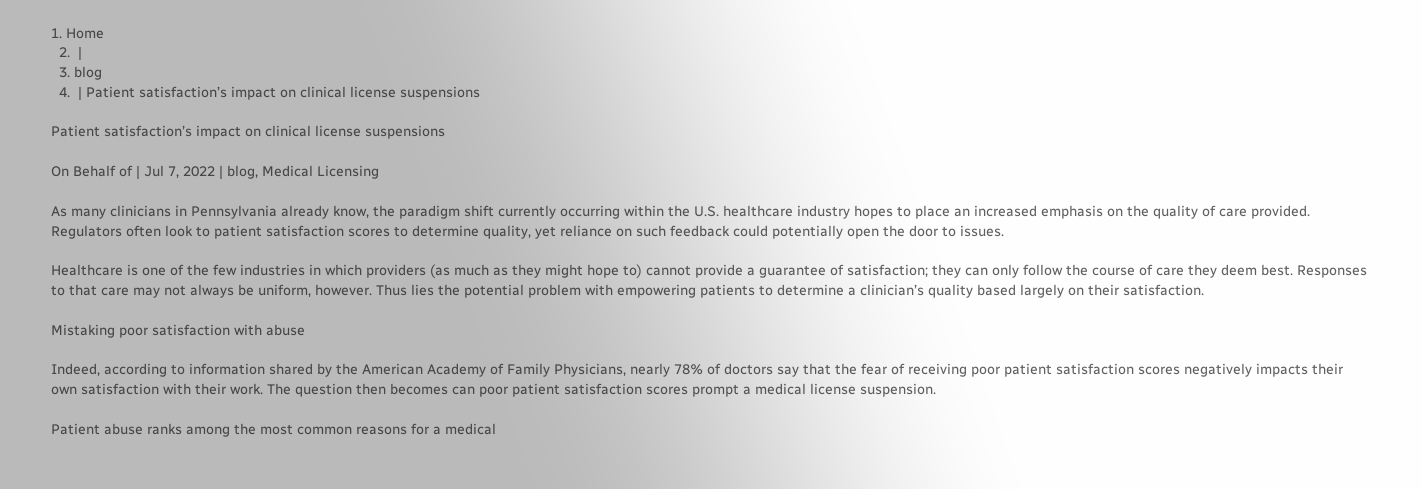1. Home
  2.  |
  3. blog
  4.  | Patient satisfaction’s impact on clinical license suspensions

Patient satisfaction’s impact on clinical license suspensions

On Behalf of | Jul 7, 2022 | blog, Medical Licensing

As many clinicians in Pennsylvania already know, the paradigm shift currently occurring within the U.S. healthcare industry hopes to place an increased emphasis on the quality of care provided. Regulators often look to patient satisfaction scores to determine quality, yet reliance on such feedback could potentially open the door to issues.

Healthcare is one of the few industries in which providers (as much as they might hope to) cannot provide a guarantee of satisfaction; they can only follow the course of care they deem best. Responses to that care may not always be uniform, however. Thus lies the potential problem with empowering patients to determine a clinician’s quality based largely on their satisfaction.

Mistaking poor satisfaction with abuse

Indeed, according to information shared by the American Academy of Family Physicians, nearly 78% of doctors say that the fear of receiving poor patient satisfaction scores negatively impacts their own satisfaction with their work. The question then becomes can poor patient satisfaction scores prompt a medical license suspension.

Patient abuse ranks among the most common reasons for a medical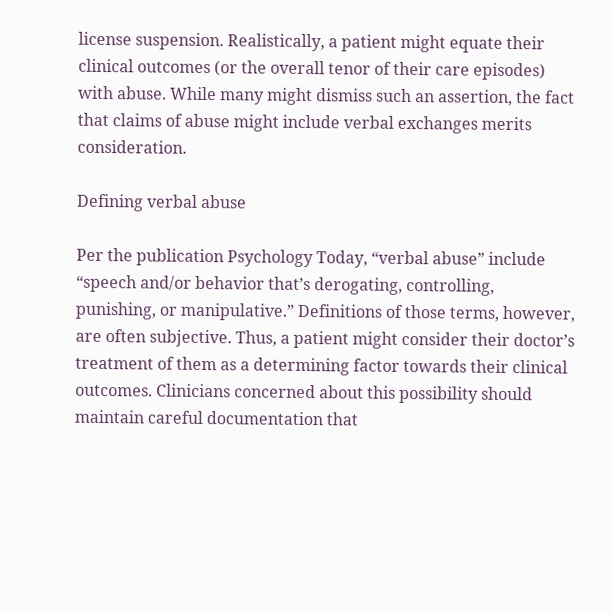license suspension. Realistically, a patient might equate their clinical outcomes (or the overall tenor of their care episodes) with abuse. While many might dismiss such an assertion, the fact that claims of abuse might include verbal exchanges merits consideration.

Defining verbal abuse

Per the publication Psychology Today, “verbal abuse” include “speech and/or behavior that’s derogating, controlling, punishing, or manipulative.” Definitions of those terms, however, are often subjective. Thus, a patient might consider their doctor’s treatment of them as a determining factor towards their clinical outcomes. Clinicians concerned about this possibility should maintain careful documentation that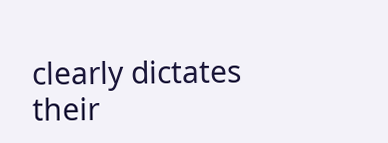clearly dictates their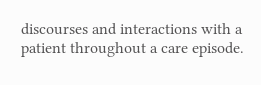discourses and interactions with a patient throughout a care episode.